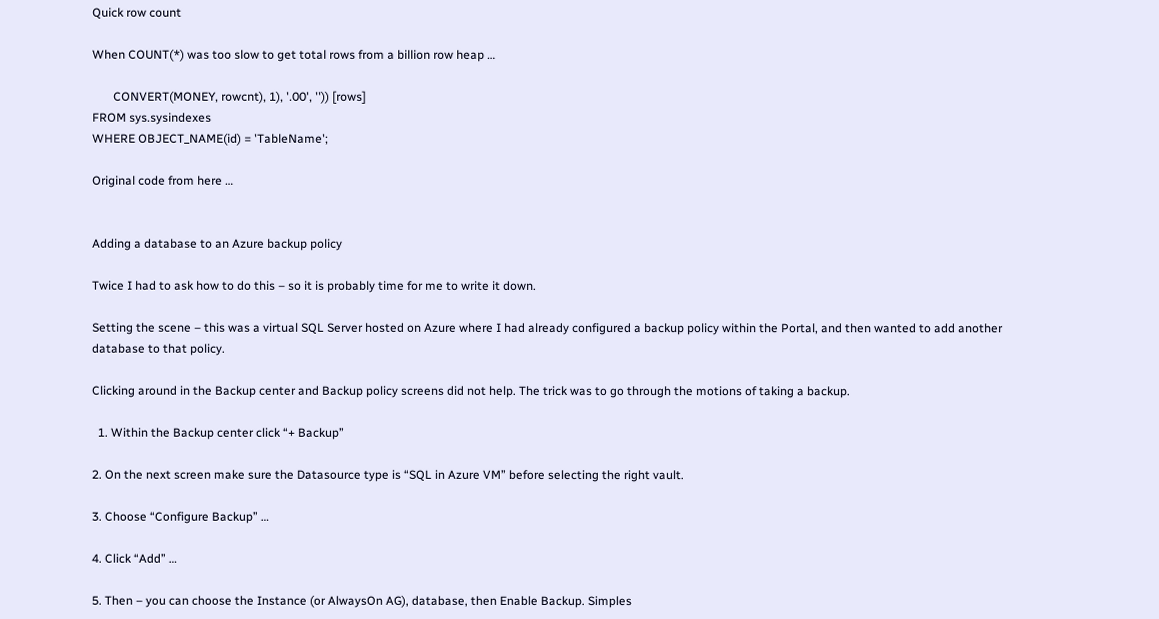Quick row count

When COUNT(*) was too slow to get total rows from a billion row heap …

       CONVERT(MONEY, rowcnt), 1), '.00', '')) [rows]
FROM sys.sysindexes
WHERE OBJECT_NAME(id) = 'TableName';

Original code from here …


Adding a database to an Azure backup policy

Twice I had to ask how to do this – so it is probably time for me to write it down.

Setting the scene – this was a virtual SQL Server hosted on Azure where I had already configured a backup policy within the Portal, and then wanted to add another database to that policy.

Clicking around in the Backup center and Backup policy screens did not help. The trick was to go through the motions of taking a backup.

  1. Within the Backup center click “+ Backup”

2. On the next screen make sure the Datasource type is “SQL in Azure VM” before selecting the right vault.

3. Choose “Configure Backup” …

4. Click “Add” …

5. Then – you can choose the Instance (or AlwaysOn AG), database, then Enable Backup. Simples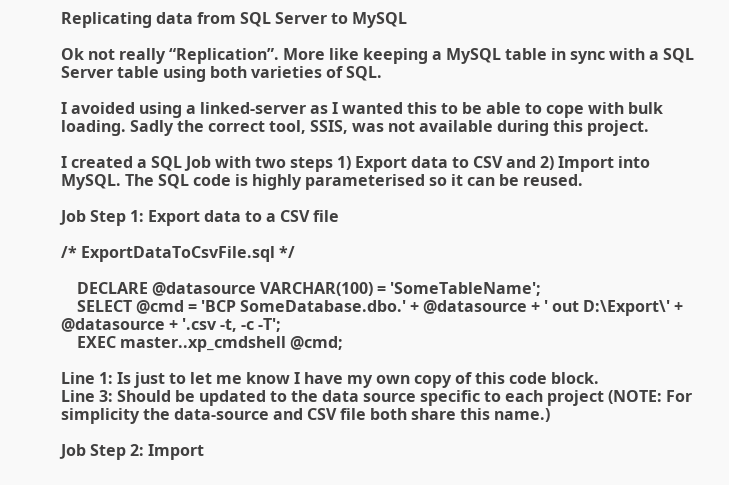Replicating data from SQL Server to MySQL

Ok not really “Replication”. More like keeping a MySQL table in sync with a SQL Server table using both varieties of SQL.

I avoided using a linked-server as I wanted this to be able to cope with bulk loading. Sadly the correct tool, SSIS, was not available during this project.

I created a SQL Job with two steps 1) Export data to CSV and 2) Import into MySQL. The SQL code is highly parameterised so it can be reused.

Job Step 1: Export data to a CSV file

/* ExportDataToCsvFile.sql */

    DECLARE @datasource VARCHAR(100) = 'SomeTableName';
    SELECT @cmd = 'BCP SomeDatabase.dbo.' + @datasource + ' out D:\Export\' + @datasource + '.csv -t, -c -T';
    EXEC master..xp_cmdshell @cmd;

Line 1: Is just to let me know I have my own copy of this code block.
Line 3: Should be updated to the data source specific to each project (NOTE: For simplicity the data-source and CSV file both share this name.)

Job Step 2: Import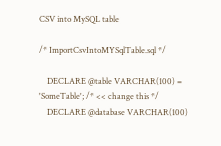CSV into MySQL table

/* ImportCsvIntoMYSqlTable.sql */

    DECLARE @table VARCHAR(100) = 'SomeTable'; /* << change this */
    DECLARE @database VARCHAR(100)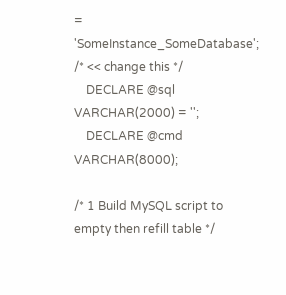= 'SomeInstance_SomeDatabase'; /* << change this */
    DECLARE @sql VARCHAR(2000) = '';
    DECLARE @cmd VARCHAR(8000);

/* 1 Build MySQL script to empty then refill table */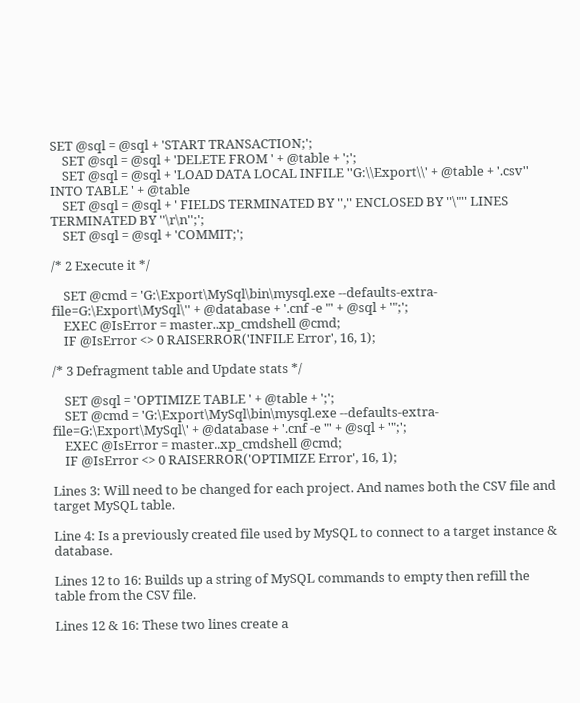SET @sql = @sql + 'START TRANSACTION;';
    SET @sql = @sql + 'DELETE FROM ' + @table + ';';
    SET @sql = @sql + 'LOAD DATA LOCAL INFILE ''G:\\Export\\' + @table + '.csv'' INTO TABLE ' + @table
    SET @sql = @sql + ' FIELDS TERMINATED BY '','' ENCLOSED BY ''\"'' LINES TERMINATED BY ''\r\n'';';
    SET @sql = @sql + 'COMMIT;';

/* 2 Execute it */

    SET @cmd = 'G:\Export\MySql\bin\mysql.exe --defaults-extra-file=G:\Export\MySql\'' + @database + '.cnf -e "' + @sql + '";';
    EXEC @IsError = master..xp_cmdshell @cmd;
    IF @IsError <> 0 RAISERROR('INFILE Error', 16, 1);

/* 3 Defragment table and Update stats */

    SET @sql = 'OPTIMIZE TABLE ' + @table + ';';
    SET @cmd = 'G:\Export\MySql\bin\mysql.exe --defaults-extra-file=G:\Export\MySql\' + @database + '.cnf -e "' + @sql + '";';
    EXEC @IsError = master..xp_cmdshell @cmd;
    IF @IsError <> 0 RAISERROR('OPTIMIZE Error', 16, 1);

Lines 3: Will need to be changed for each project. And names both the CSV file and target MySQL table.

Line 4: Is a previously created file used by MySQL to connect to a target instance & database.

Lines 12 to 16: Builds up a string of MySQL commands to empty then refill the table from the CSV file.

Lines 12 & 16: These two lines create a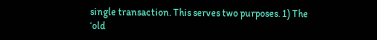single transaction. This serves two purposes. 1) The ‘old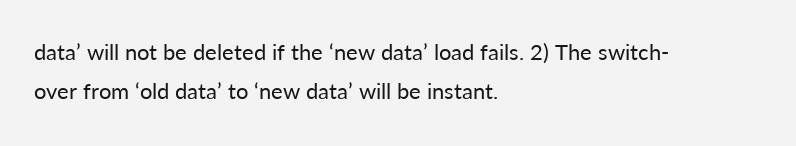data’ will not be deleted if the ‘new data’ load fails. 2) The switch-over from ‘old data’ to ‘new data’ will be instant.